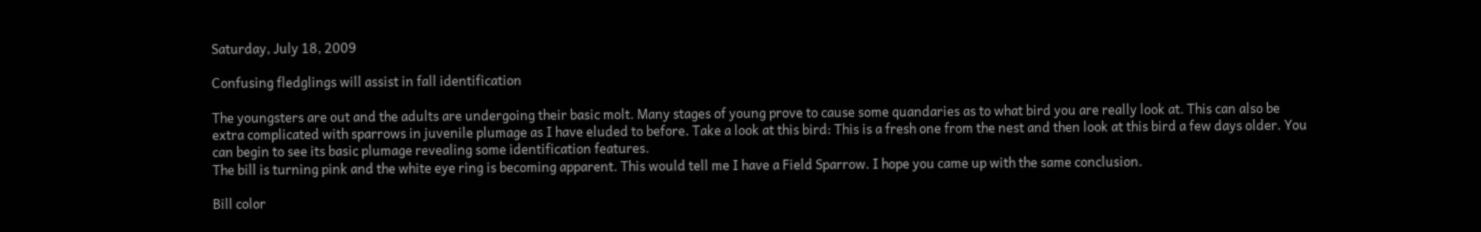Saturday, July 18, 2009

Confusing fledglings will assist in fall identification

The youngsters are out and the adults are undergoing their basic molt. Many stages of young prove to cause some quandaries as to what bird you are really look at. This can also be extra complicated with sparrows in juvenile plumage as I have eluded to before. Take a look at this bird: This is a fresh one from the nest and then look at this bird a few days older. You can begin to see its basic plumage revealing some identification features.
The bill is turning pink and the white eye ring is becoming apparent. This would tell me I have a Field Sparrow. I hope you came up with the same conclusion.

Bill color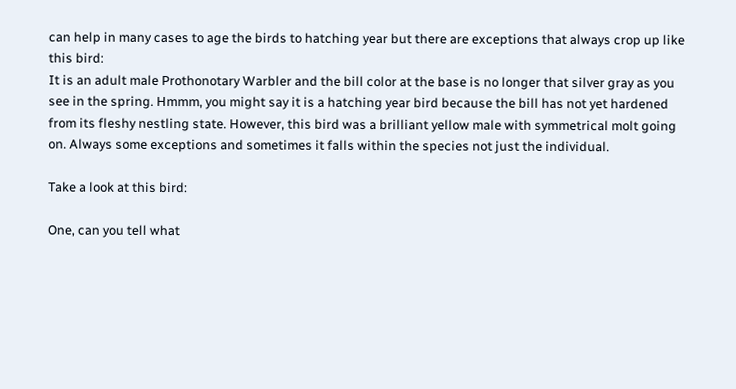can help in many cases to age the birds to hatching year but there are exceptions that always crop up like this bird:
It is an adult male Prothonotary Warbler and the bill color at the base is no longer that silver gray as you see in the spring. Hmmm, you might say it is a hatching year bird because the bill has not yet hardened from its fleshy nestling state. However, this bird was a brilliant yellow male with symmetrical molt going on. Always some exceptions and sometimes it falls within the species not just the individual.

Take a look at this bird:

One, can you tell what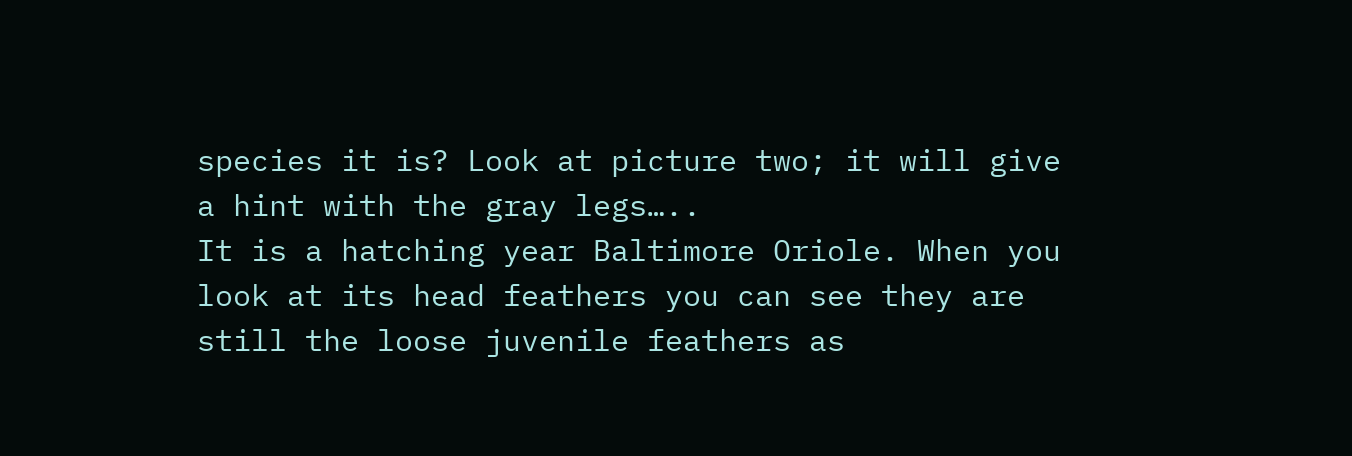species it is? Look at picture two; it will give a hint with the gray legs…..
It is a hatching year Baltimore Oriole. When you look at its head feathers you can see they are still the loose juvenile feathers as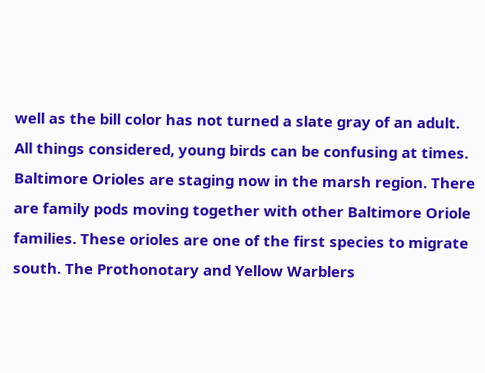well as the bill color has not turned a slate gray of an adult.
All things considered, young birds can be confusing at times. Baltimore Orioles are staging now in the marsh region. There are family pods moving together with other Baltimore Oriole families. These orioles are one of the first species to migrate south. The Prothonotary and Yellow Warblers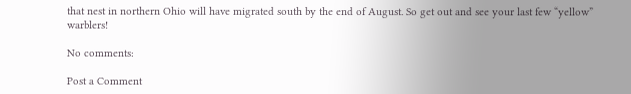that nest in northern Ohio will have migrated south by the end of August. So get out and see your last few “yellow” warblers!

No comments:

Post a Comment